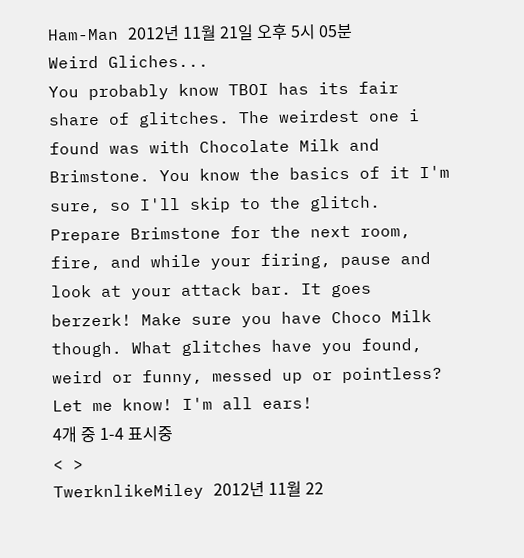Ham-Man 2012년 11월 21일 오후 5시 05분
Weird Gliches...
You probably know TBOI has its fair share of glitches. The weirdest one i found was with Chocolate Milk and Brimstone. You know the basics of it I'm sure, so I'll skip to the glitch. Prepare Brimstone for the next room, fire, and while your firing, pause and look at your attack bar. It goes berzerk! Make sure you have Choco Milk though. What glitches have you found, weird or funny, messed up or pointless? Let me know! I'm all ears!
4개 중 1-4 표시중
< >
TwerknlikeMiley 2012년 11월 22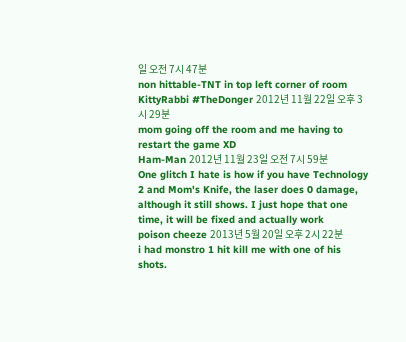일 오전 7시 47분
non hittable-TNT in top left corner of room
KittyRabbi #TheDonger 2012년 11월 22일 오후 3시 29분
mom going off the room and me having to restart the game XD
Ham-Man 2012년 11월 23일 오전 7시 59분
One glitch I hate is how if you have Technology 2 and Mom's Knife, the laser does 0 damage, although it still shows. I just hope that one time, it will be fixed and actually work
poison cheeze 2013년 5월 20일 오후 2시 22분
i had monstro 1 hit kill me with one of his shots.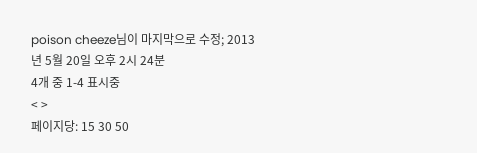poison cheeze님이 마지막으로 수정; 2013년 5월 20일 오후 2시 24분
4개 중 1-4 표시중
< >
페이지당: 15 30 50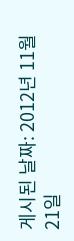게시된 날짜: 2012년 11월 21일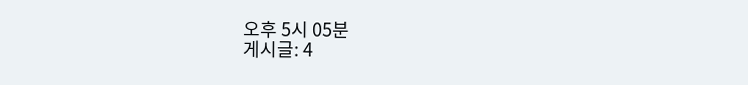오후 5시 05분
게시글: 4